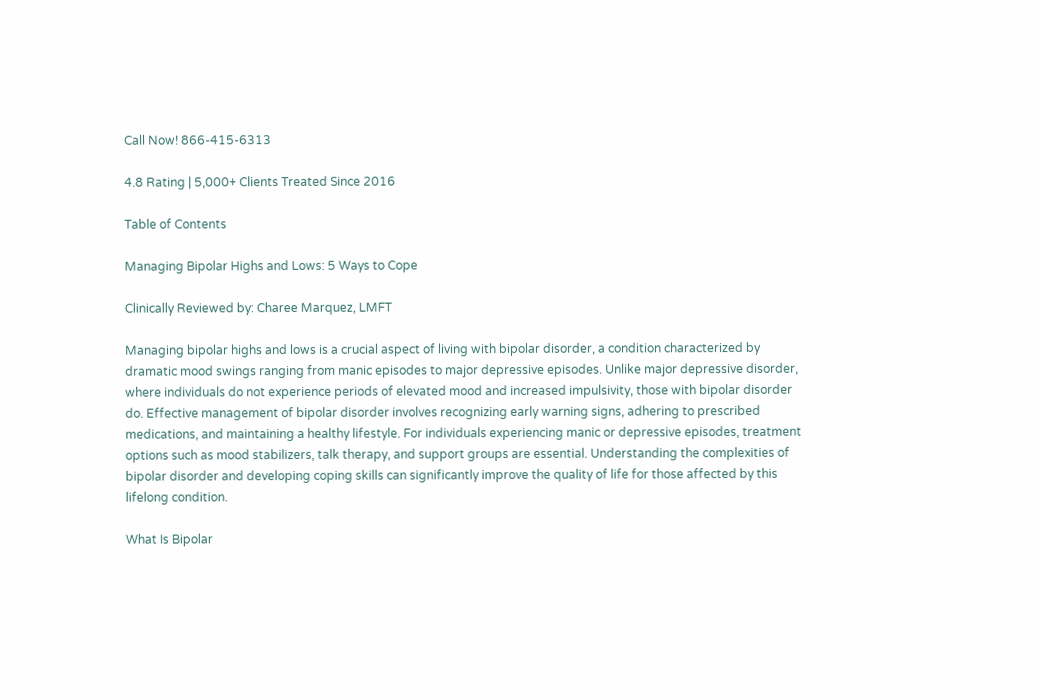Call Now! 866-415-6313

4.8 Rating | 5,000+ Clients Treated Since 2016

Table of Contents

Managing Bipolar Highs and Lows: 5 Ways to Cope

Clinically Reviewed by: Charee Marquez, LMFT

Managing bipolar highs and lows is a crucial aspect of living with bipolar disorder, a condition characterized by dramatic mood swings ranging from manic episodes to major depressive episodes. Unlike major depressive disorder, where individuals do not experience periods of elevated mood and increased impulsivity, those with bipolar disorder do. Effective management of bipolar disorder involves recognizing early warning signs, adhering to prescribed medications, and maintaining a healthy lifestyle. For individuals experiencing manic or depressive episodes, treatment options such as mood stabilizers, talk therapy, and support groups are essential. Understanding the complexities of bipolar disorder and developing coping skills can significantly improve the quality of life for those affected by this lifelong condition.

What Is Bipolar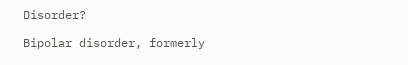Disorder?

Bipolar disorder, formerly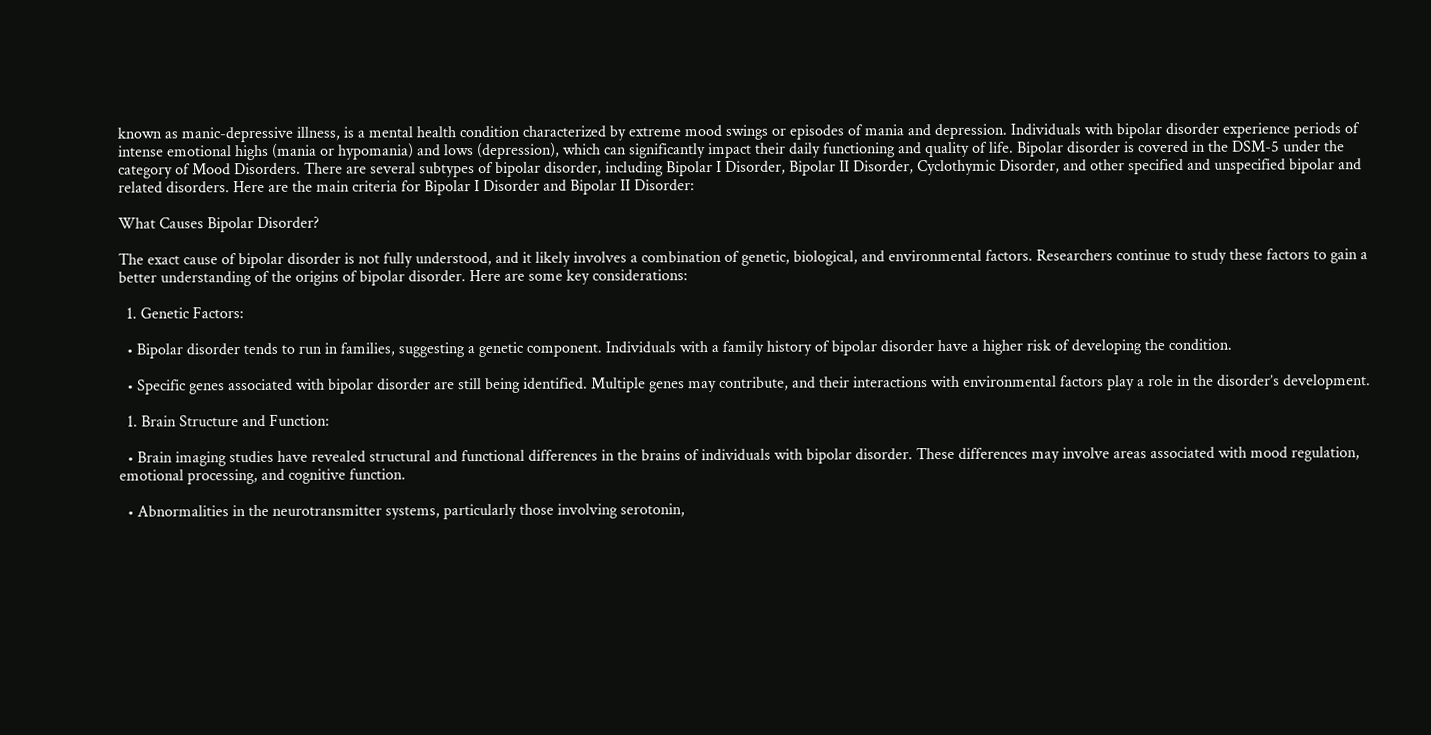known as manic-depressive illness, is a mental health condition characterized by extreme mood swings or episodes of mania and depression. Individuals with bipolar disorder experience periods of intense emotional highs (mania or hypomania) and lows (depression), which can significantly impact their daily functioning and quality of life. Bipolar disorder is covered in the DSM-5 under the category of Mood Disorders. There are several subtypes of bipolar disorder, including Bipolar I Disorder, Bipolar II Disorder, Cyclothymic Disorder, and other specified and unspecified bipolar and related disorders. Here are the main criteria for Bipolar I Disorder and Bipolar II Disorder:

What Causes Bipolar Disorder?

The exact cause of bipolar disorder is not fully understood, and it likely involves a combination of genetic, biological, and environmental factors. Researchers continue to study these factors to gain a better understanding of the origins of bipolar disorder. Here are some key considerations:

  1. Genetic Factors:

  • Bipolar disorder tends to run in families, suggesting a genetic component. Individuals with a family history of bipolar disorder have a higher risk of developing the condition.

  • Specific genes associated with bipolar disorder are still being identified. Multiple genes may contribute, and their interactions with environmental factors play a role in the disorder’s development.

  1. Brain Structure and Function:

  • Brain imaging studies have revealed structural and functional differences in the brains of individuals with bipolar disorder. These differences may involve areas associated with mood regulation, emotional processing, and cognitive function.

  • Abnormalities in the neurotransmitter systems, particularly those involving serotonin,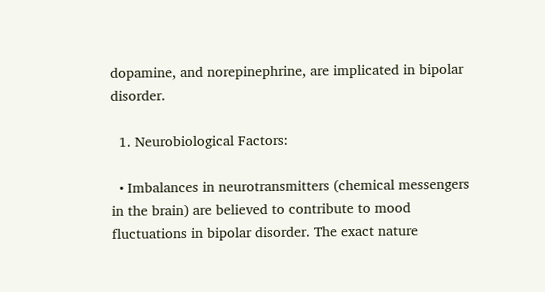dopamine, and norepinephrine, are implicated in bipolar disorder.

  1. Neurobiological Factors:

  • Imbalances in neurotransmitters (chemical messengers in the brain) are believed to contribute to mood fluctuations in bipolar disorder. The exact nature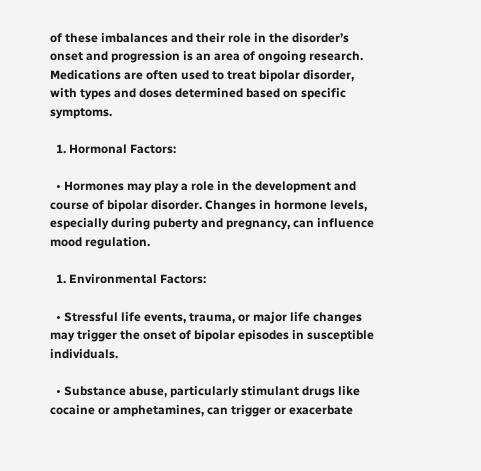of these imbalances and their role in the disorder’s onset and progression is an area of ongoing research. Medications are often used to treat bipolar disorder, with types and doses determined based on specific symptoms.

  1. Hormonal Factors:

  • Hormones may play a role in the development and course of bipolar disorder. Changes in hormone levels, especially during puberty and pregnancy, can influence mood regulation.

  1. Environmental Factors:

  • Stressful life events, trauma, or major life changes may trigger the onset of bipolar episodes in susceptible individuals.

  • Substance abuse, particularly stimulant drugs like cocaine or amphetamines, can trigger or exacerbate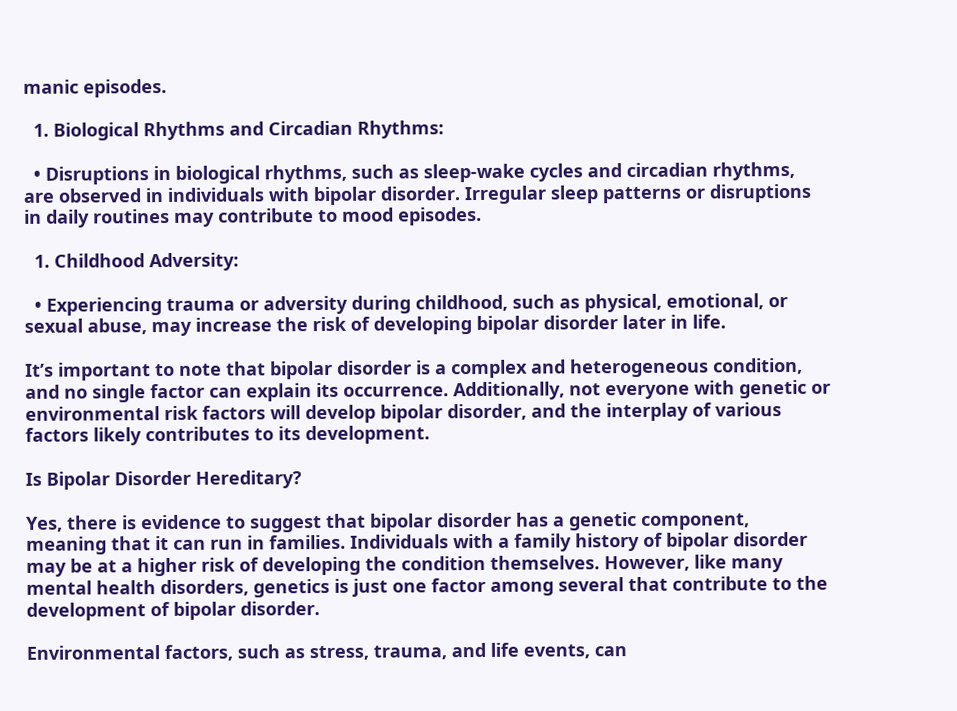manic episodes.

  1. Biological Rhythms and Circadian Rhythms:

  • Disruptions in biological rhythms, such as sleep-wake cycles and circadian rhythms, are observed in individuals with bipolar disorder. Irregular sleep patterns or disruptions in daily routines may contribute to mood episodes.

  1. Childhood Adversity:

  • Experiencing trauma or adversity during childhood, such as physical, emotional, or sexual abuse, may increase the risk of developing bipolar disorder later in life.

It’s important to note that bipolar disorder is a complex and heterogeneous condition, and no single factor can explain its occurrence. Additionally, not everyone with genetic or environmental risk factors will develop bipolar disorder, and the interplay of various factors likely contributes to its development.

Is Bipolar Disorder Hereditary?

Yes, there is evidence to suggest that bipolar disorder has a genetic component, meaning that it can run in families. Individuals with a family history of bipolar disorder may be at a higher risk of developing the condition themselves. However, like many mental health disorders, genetics is just one factor among several that contribute to the development of bipolar disorder.

Environmental factors, such as stress, trauma, and life events, can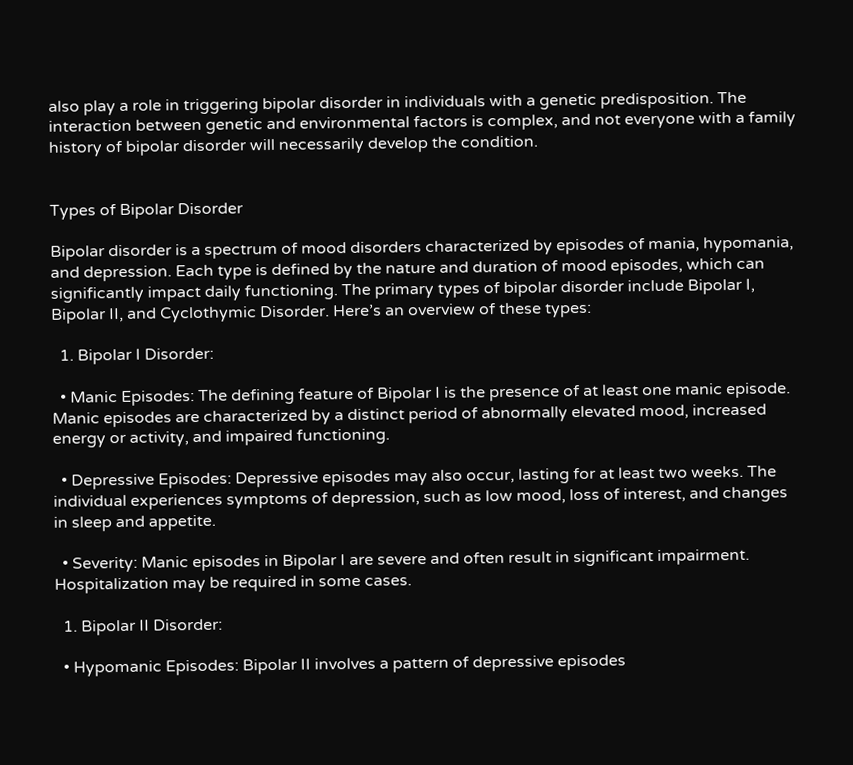also play a role in triggering bipolar disorder in individuals with a genetic predisposition. The interaction between genetic and environmental factors is complex, and not everyone with a family history of bipolar disorder will necessarily develop the condition.


Types of Bipolar Disorder

Bipolar disorder is a spectrum of mood disorders characterized by episodes of mania, hypomania, and depression. Each type is defined by the nature and duration of mood episodes, which can significantly impact daily functioning. The primary types of bipolar disorder include Bipolar I, Bipolar II, and Cyclothymic Disorder. Here’s an overview of these types:

  1. Bipolar I Disorder:

  • Manic Episodes: The defining feature of Bipolar I is the presence of at least one manic episode. Manic episodes are characterized by a distinct period of abnormally elevated mood, increased energy or activity, and impaired functioning.

  • Depressive Episodes: Depressive episodes may also occur, lasting for at least two weeks. The individual experiences symptoms of depression, such as low mood, loss of interest, and changes in sleep and appetite.

  • Severity: Manic episodes in Bipolar I are severe and often result in significant impairment. Hospitalization may be required in some cases.

  1. Bipolar II Disorder:

  • Hypomanic Episodes: Bipolar II involves a pattern of depressive episodes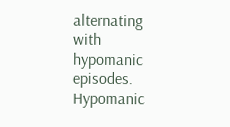alternating with hypomanic episodes. Hypomanic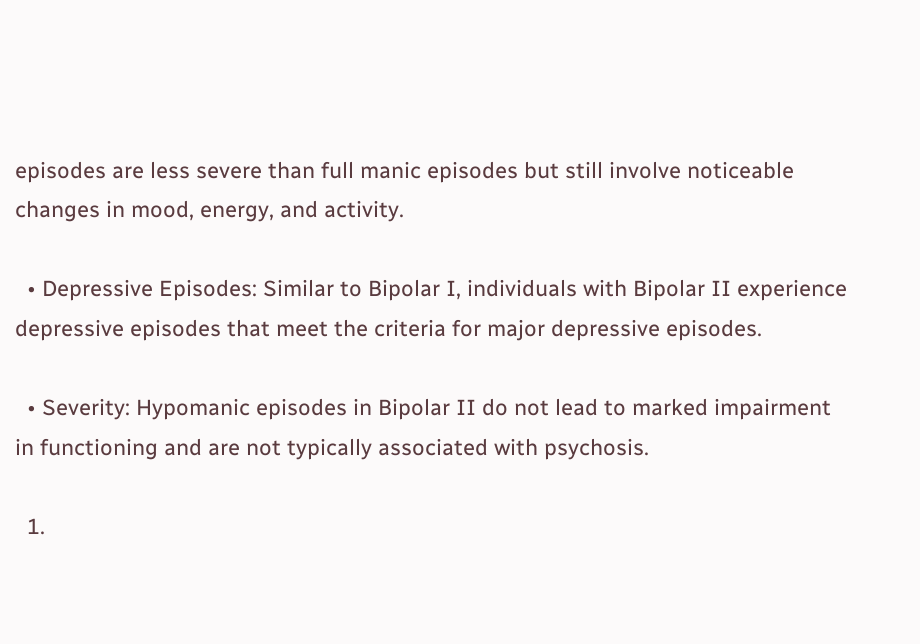episodes are less severe than full manic episodes but still involve noticeable changes in mood, energy, and activity.

  • Depressive Episodes: Similar to Bipolar I, individuals with Bipolar II experience depressive episodes that meet the criteria for major depressive episodes.

  • Severity: Hypomanic episodes in Bipolar II do not lead to marked impairment in functioning and are not typically associated with psychosis.

  1.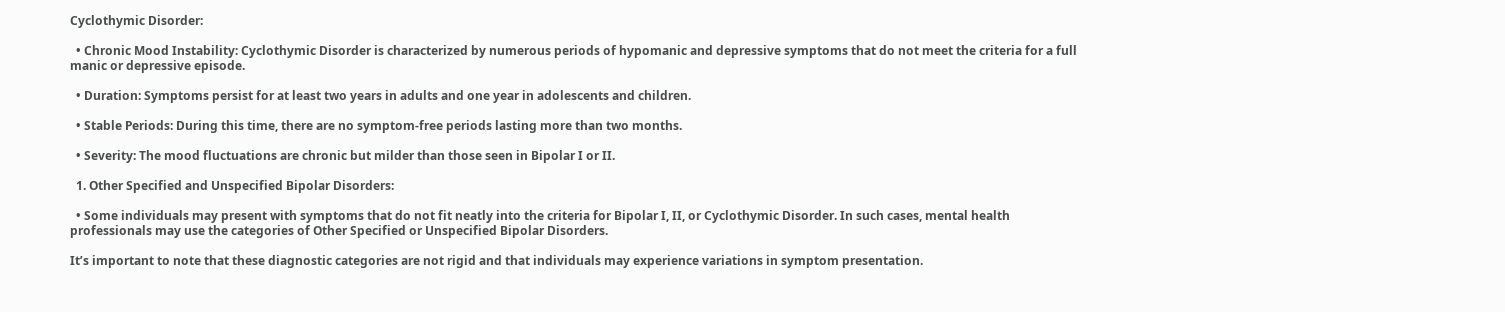Cyclothymic Disorder:

  • Chronic Mood Instability: Cyclothymic Disorder is characterized by numerous periods of hypomanic and depressive symptoms that do not meet the criteria for a full manic or depressive episode.

  • Duration: Symptoms persist for at least two years in adults and one year in adolescents and children.

  • Stable Periods: During this time, there are no symptom-free periods lasting more than two months.

  • Severity: The mood fluctuations are chronic but milder than those seen in Bipolar I or II.

  1. Other Specified and Unspecified Bipolar Disorders:

  • Some individuals may present with symptoms that do not fit neatly into the criteria for Bipolar I, II, or Cyclothymic Disorder. In such cases, mental health professionals may use the categories of Other Specified or Unspecified Bipolar Disorders.

It’s important to note that these diagnostic categories are not rigid and that individuals may experience variations in symptom presentation.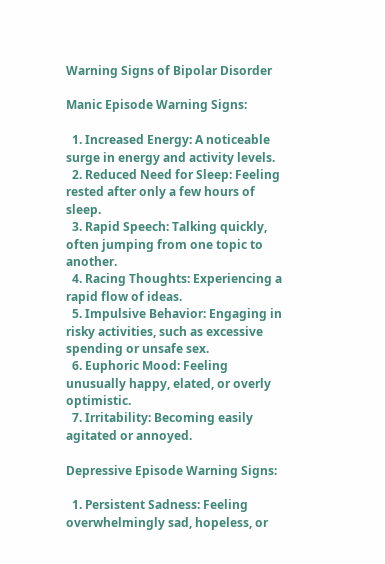Warning Signs of Bipolar Disorder

Manic Episode Warning Signs:

  1. Increased Energy: A noticeable surge in energy and activity levels.
  2. Reduced Need for Sleep: Feeling rested after only a few hours of sleep.
  3. Rapid Speech: Talking quickly, often jumping from one topic to another.
  4. Racing Thoughts: Experiencing a rapid flow of ideas.
  5. Impulsive Behavior: Engaging in risky activities, such as excessive spending or unsafe sex.
  6. Euphoric Mood: Feeling unusually happy, elated, or overly optimistic.
  7. Irritability: Becoming easily agitated or annoyed.

Depressive Episode Warning Signs:

  1. Persistent Sadness: Feeling overwhelmingly sad, hopeless, or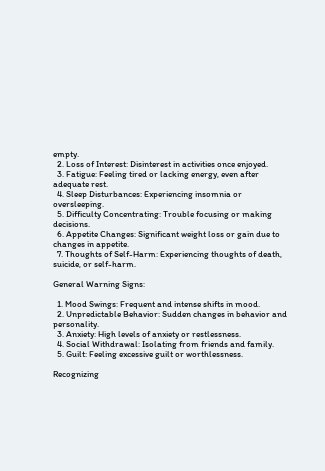empty.
  2. Loss of Interest: Disinterest in activities once enjoyed.
  3. Fatigue: Feeling tired or lacking energy, even after adequate rest.
  4. Sleep Disturbances: Experiencing insomnia or oversleeping.
  5. Difficulty Concentrating: Trouble focusing or making decisions.
  6. Appetite Changes: Significant weight loss or gain due to changes in appetite.
  7. Thoughts of Self-Harm: Experiencing thoughts of death, suicide, or self-harm.

General Warning Signs:

  1. Mood Swings: Frequent and intense shifts in mood.
  2. Unpredictable Behavior: Sudden changes in behavior and personality.
  3. Anxiety: High levels of anxiety or restlessness.
  4. Social Withdrawal: Isolating from friends and family.
  5. Guilt: Feeling excessive guilt or worthlessness.

Recognizing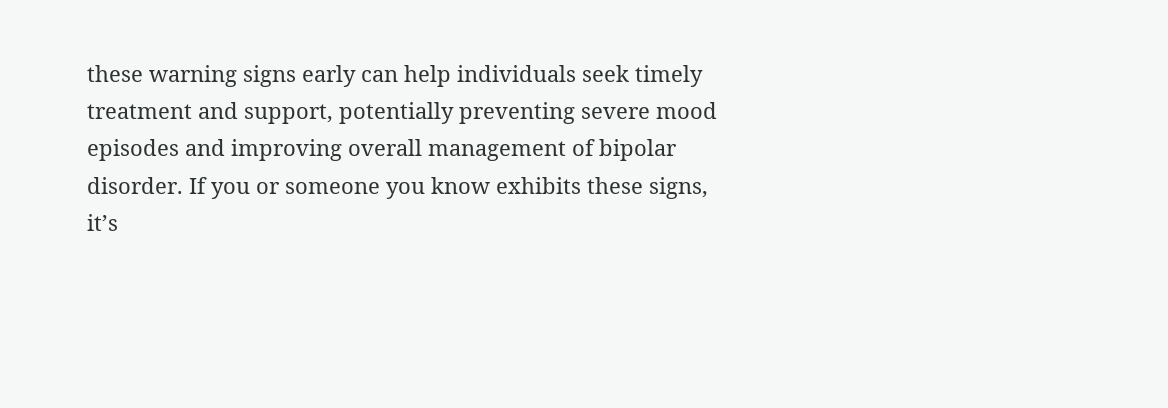these warning signs early can help individuals seek timely treatment and support, potentially preventing severe mood episodes and improving overall management of bipolar disorder. If you or someone you know exhibits these signs, it’s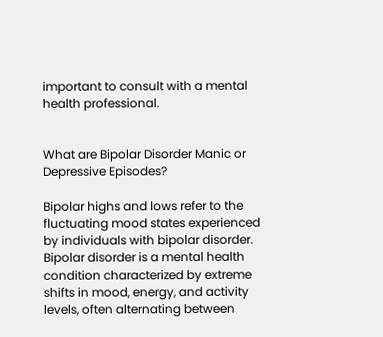important to consult with a mental health professional.


What are Bipolar Disorder Manic or Depressive Episodes?

Bipolar highs and lows refer to the fluctuating mood states experienced by individuals with bipolar disorder. Bipolar disorder is a mental health condition characterized by extreme shifts in mood, energy, and activity levels, often alternating between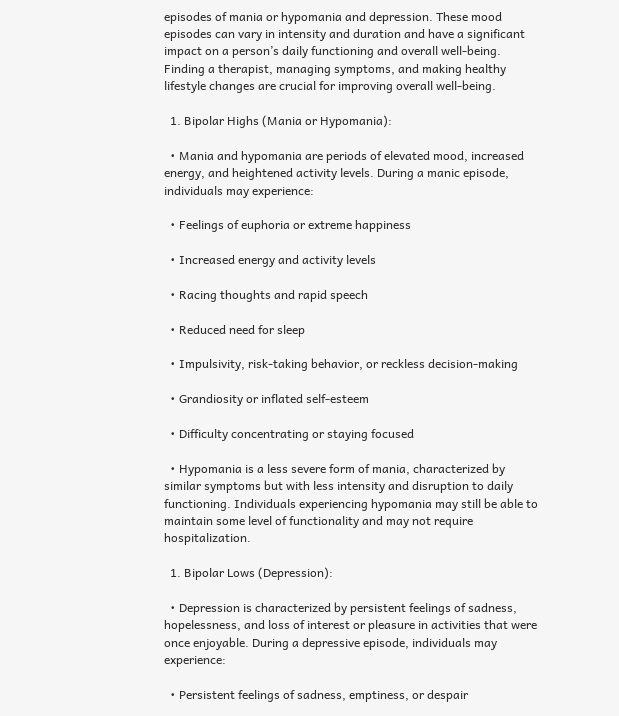episodes of mania or hypomania and depression. These mood episodes can vary in intensity and duration and have a significant impact on a person’s daily functioning and overall well-being. Finding a therapist, managing symptoms, and making healthy lifestyle changes are crucial for improving overall well-being.

  1. Bipolar Highs (Mania or Hypomania):

  • Mania and hypomania are periods of elevated mood, increased energy, and heightened activity levels. During a manic episode, individuals may experience:

  • Feelings of euphoria or extreme happiness

  • Increased energy and activity levels

  • Racing thoughts and rapid speech

  • Reduced need for sleep

  • Impulsivity, risk-taking behavior, or reckless decision-making

  • Grandiosity or inflated self-esteem

  • Difficulty concentrating or staying focused

  • Hypomania is a less severe form of mania, characterized by similar symptoms but with less intensity and disruption to daily functioning. Individuals experiencing hypomania may still be able to maintain some level of functionality and may not require hospitalization.

  1. Bipolar Lows (Depression):

  • Depression is characterized by persistent feelings of sadness, hopelessness, and loss of interest or pleasure in activities that were once enjoyable. During a depressive episode, individuals may experience:

  • Persistent feelings of sadness, emptiness, or despair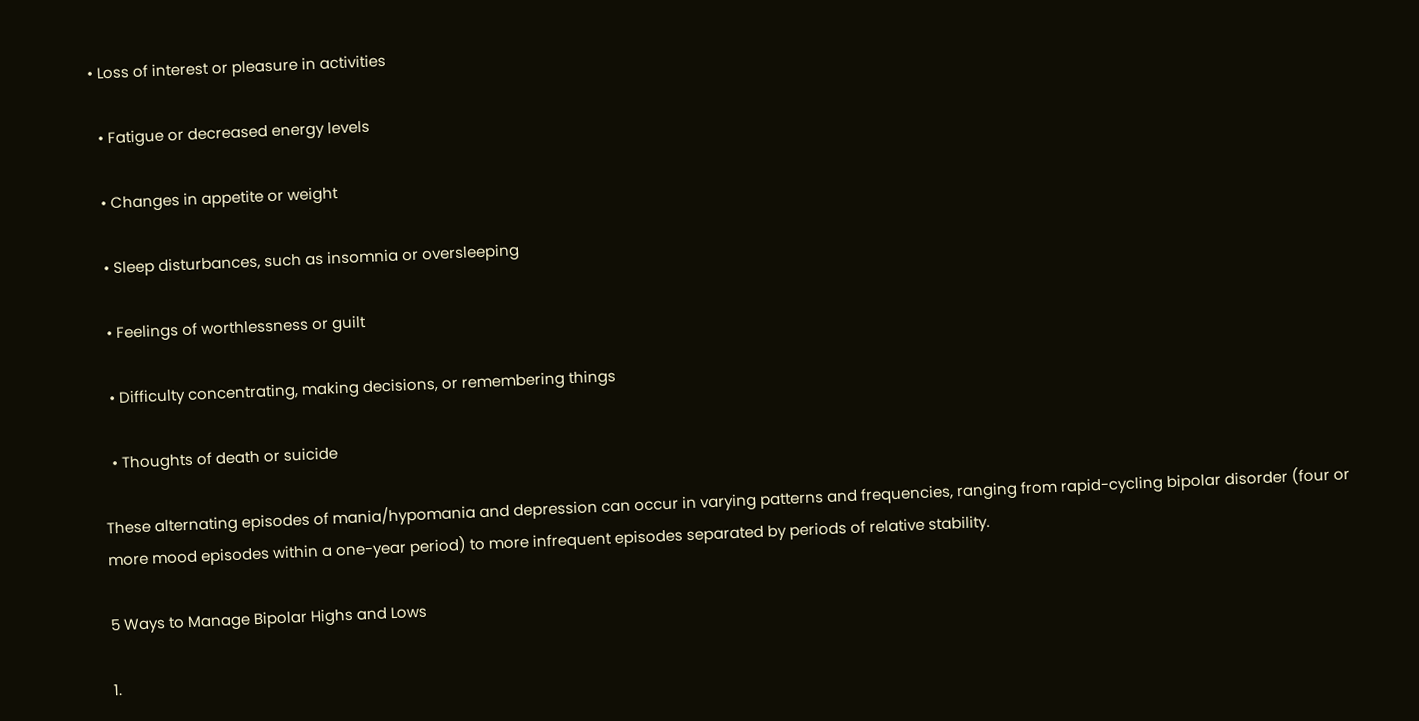• Loss of interest or pleasure in activities

  • Fatigue or decreased energy levels

  • Changes in appetite or weight

  • Sleep disturbances, such as insomnia or oversleeping

  • Feelings of worthlessness or guilt

  • Difficulty concentrating, making decisions, or remembering things

  • Thoughts of death or suicide

These alternating episodes of mania/hypomania and depression can occur in varying patterns and frequencies, ranging from rapid-cycling bipolar disorder (four or more mood episodes within a one-year period) to more infrequent episodes separated by periods of relative stability.

5 Ways to Manage Bipolar Highs and Lows

1.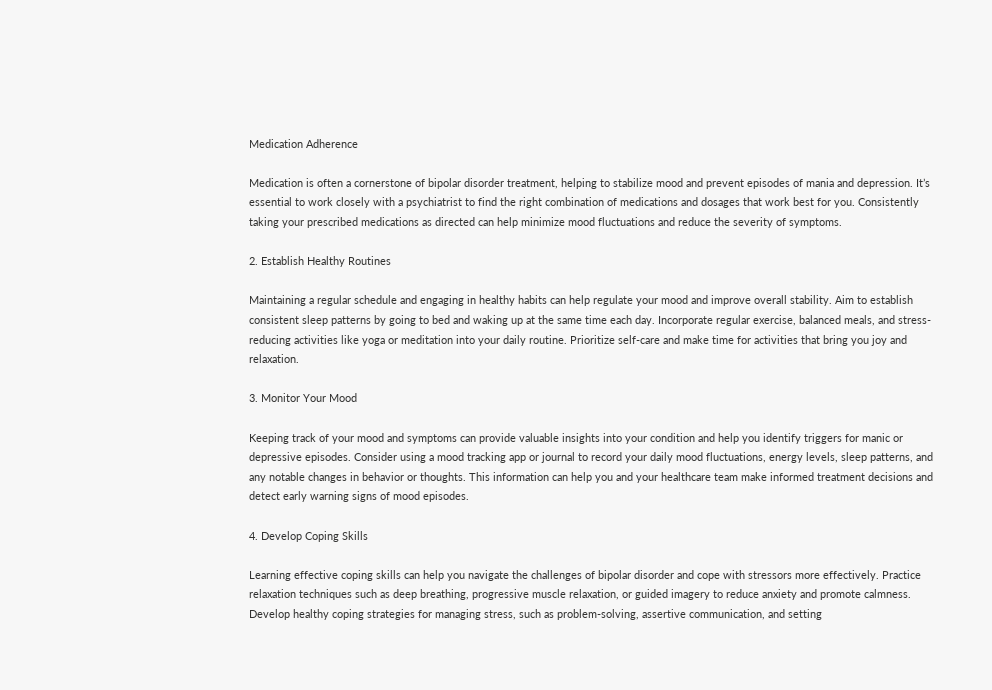Medication Adherence

Medication is often a cornerstone of bipolar disorder treatment, helping to stabilize mood and prevent episodes of mania and depression. It’s essential to work closely with a psychiatrist to find the right combination of medications and dosages that work best for you. Consistently taking your prescribed medications as directed can help minimize mood fluctuations and reduce the severity of symptoms.

2. Establish Healthy Routines

Maintaining a regular schedule and engaging in healthy habits can help regulate your mood and improve overall stability. Aim to establish consistent sleep patterns by going to bed and waking up at the same time each day. Incorporate regular exercise, balanced meals, and stress-reducing activities like yoga or meditation into your daily routine. Prioritize self-care and make time for activities that bring you joy and relaxation.

3. Monitor Your Mood

Keeping track of your mood and symptoms can provide valuable insights into your condition and help you identify triggers for manic or depressive episodes. Consider using a mood tracking app or journal to record your daily mood fluctuations, energy levels, sleep patterns, and any notable changes in behavior or thoughts. This information can help you and your healthcare team make informed treatment decisions and detect early warning signs of mood episodes.

4. Develop Coping Skills

Learning effective coping skills can help you navigate the challenges of bipolar disorder and cope with stressors more effectively. Practice relaxation techniques such as deep breathing, progressive muscle relaxation, or guided imagery to reduce anxiety and promote calmness. Develop healthy coping strategies for managing stress, such as problem-solving, assertive communication, and setting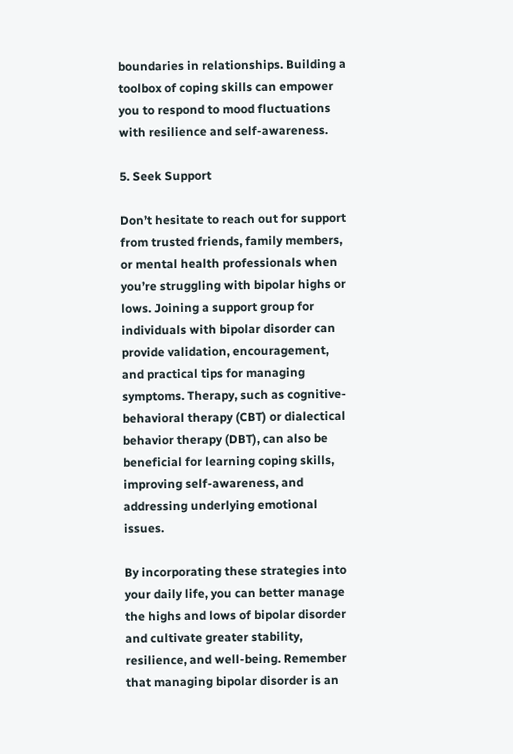boundaries in relationships. Building a toolbox of coping skills can empower you to respond to mood fluctuations with resilience and self-awareness.

5. Seek Support

Don’t hesitate to reach out for support from trusted friends, family members, or mental health professionals when you’re struggling with bipolar highs or lows. Joining a support group for individuals with bipolar disorder can provide validation, encouragement, and practical tips for managing symptoms. Therapy, such as cognitive-behavioral therapy (CBT) or dialectical behavior therapy (DBT), can also be beneficial for learning coping skills, improving self-awareness, and addressing underlying emotional issues.

By incorporating these strategies into your daily life, you can better manage the highs and lows of bipolar disorder and cultivate greater stability, resilience, and well-being. Remember that managing bipolar disorder is an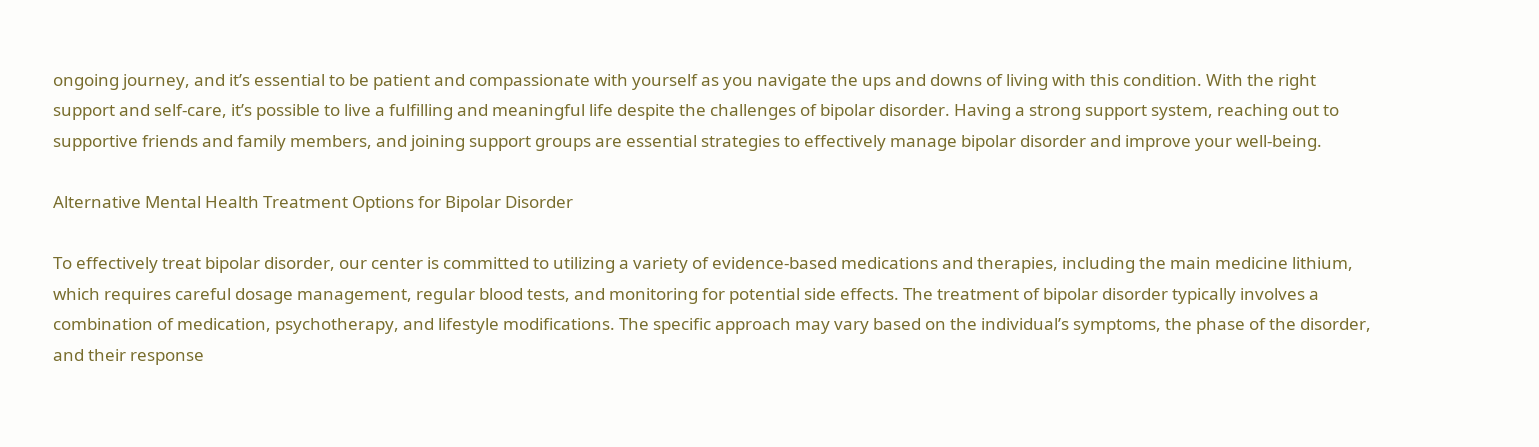ongoing journey, and it’s essential to be patient and compassionate with yourself as you navigate the ups and downs of living with this condition. With the right support and self-care, it’s possible to live a fulfilling and meaningful life despite the challenges of bipolar disorder. Having a strong support system, reaching out to supportive friends and family members, and joining support groups are essential strategies to effectively manage bipolar disorder and improve your well-being.

Alternative Mental Health Treatment Options for Bipolar Disorder

To effectively treat bipolar disorder, our center is committed to utilizing a variety of evidence-based medications and therapies, including the main medicine lithium, which requires careful dosage management, regular blood tests, and monitoring for potential side effects. The treatment of bipolar disorder typically involves a combination of medication, psychotherapy, and lifestyle modifications. The specific approach may vary based on the individual’s symptoms, the phase of the disorder, and their response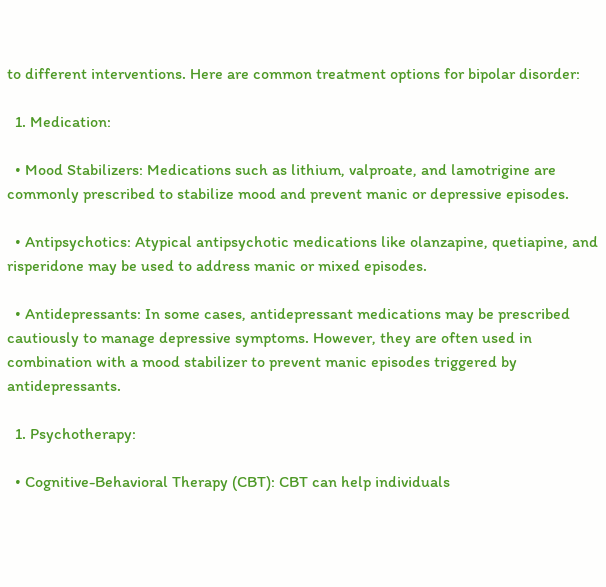to different interventions. Here are common treatment options for bipolar disorder:

  1. Medication:

  • Mood Stabilizers: Medications such as lithium, valproate, and lamotrigine are commonly prescribed to stabilize mood and prevent manic or depressive episodes.

  • Antipsychotics: Atypical antipsychotic medications like olanzapine, quetiapine, and risperidone may be used to address manic or mixed episodes.

  • Antidepressants: In some cases, antidepressant medications may be prescribed cautiously to manage depressive symptoms. However, they are often used in combination with a mood stabilizer to prevent manic episodes triggered by antidepressants.

  1. Psychotherapy:

  • Cognitive-Behavioral Therapy (CBT): CBT can help individuals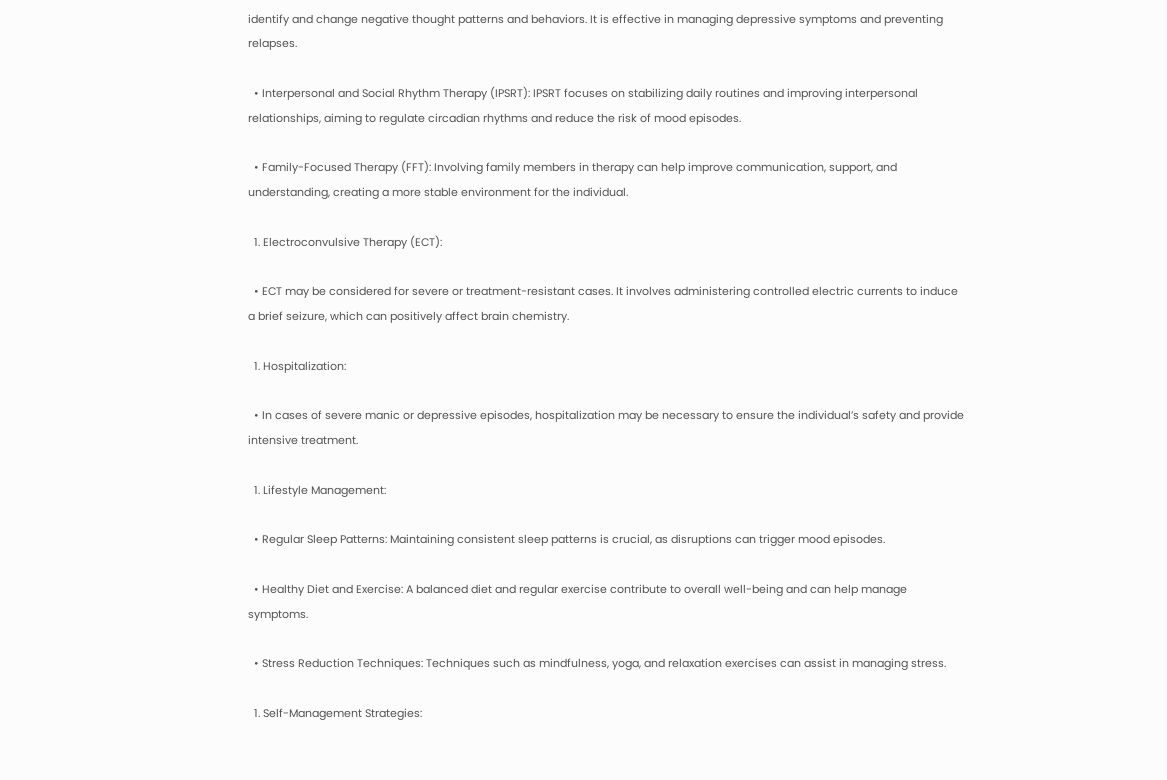identify and change negative thought patterns and behaviors. It is effective in managing depressive symptoms and preventing relapses.

  • Interpersonal and Social Rhythm Therapy (IPSRT): IPSRT focuses on stabilizing daily routines and improving interpersonal relationships, aiming to regulate circadian rhythms and reduce the risk of mood episodes.

  • Family-Focused Therapy (FFT): Involving family members in therapy can help improve communication, support, and understanding, creating a more stable environment for the individual.

  1. Electroconvulsive Therapy (ECT):

  • ECT may be considered for severe or treatment-resistant cases. It involves administering controlled electric currents to induce a brief seizure, which can positively affect brain chemistry.

  1. Hospitalization:

  • In cases of severe manic or depressive episodes, hospitalization may be necessary to ensure the individual’s safety and provide intensive treatment.

  1. Lifestyle Management:

  • Regular Sleep Patterns: Maintaining consistent sleep patterns is crucial, as disruptions can trigger mood episodes.

  • Healthy Diet and Exercise: A balanced diet and regular exercise contribute to overall well-being and can help manage symptoms.

  • Stress Reduction Techniques: Techniques such as mindfulness, yoga, and relaxation exercises can assist in managing stress.

  1. Self-Management Strategies: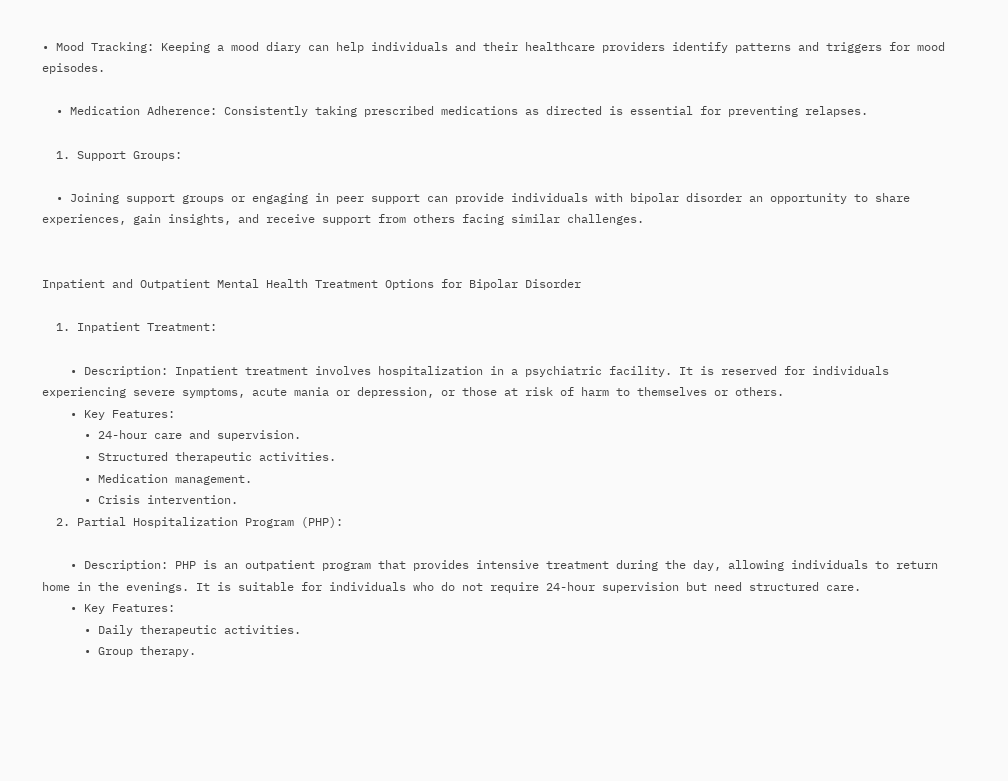• Mood Tracking: Keeping a mood diary can help individuals and their healthcare providers identify patterns and triggers for mood episodes.

  • Medication Adherence: Consistently taking prescribed medications as directed is essential for preventing relapses.

  1. Support Groups:

  • Joining support groups or engaging in peer support can provide individuals with bipolar disorder an opportunity to share experiences, gain insights, and receive support from others facing similar challenges.


Inpatient and Outpatient Mental Health Treatment Options for Bipolar Disorder

  1. Inpatient Treatment:

    • Description: Inpatient treatment involves hospitalization in a psychiatric facility. It is reserved for individuals experiencing severe symptoms, acute mania or depression, or those at risk of harm to themselves or others.
    • Key Features:
      • 24-hour care and supervision.
      • Structured therapeutic activities.
      • Medication management.
      • Crisis intervention.
  2. Partial Hospitalization Program (PHP):

    • Description: PHP is an outpatient program that provides intensive treatment during the day, allowing individuals to return home in the evenings. It is suitable for individuals who do not require 24-hour supervision but need structured care.
    • Key Features:
      • Daily therapeutic activities.
      • Group therapy.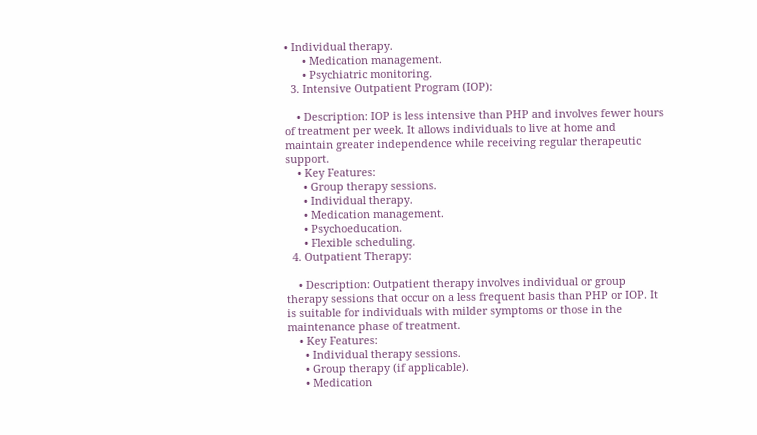• Individual therapy.
      • Medication management.
      • Psychiatric monitoring.
  3. Intensive Outpatient Program (IOP):

    • Description: IOP is less intensive than PHP and involves fewer hours of treatment per week. It allows individuals to live at home and maintain greater independence while receiving regular therapeutic support.
    • Key Features:
      • Group therapy sessions.
      • Individual therapy.
      • Medication management.
      • Psychoeducation.
      • Flexible scheduling.
  4. Outpatient Therapy:

    • Description: Outpatient therapy involves individual or group therapy sessions that occur on a less frequent basis than PHP or IOP. It is suitable for individuals with milder symptoms or those in the maintenance phase of treatment.
    • Key Features:
      • Individual therapy sessions.
      • Group therapy (if applicable).
      • Medication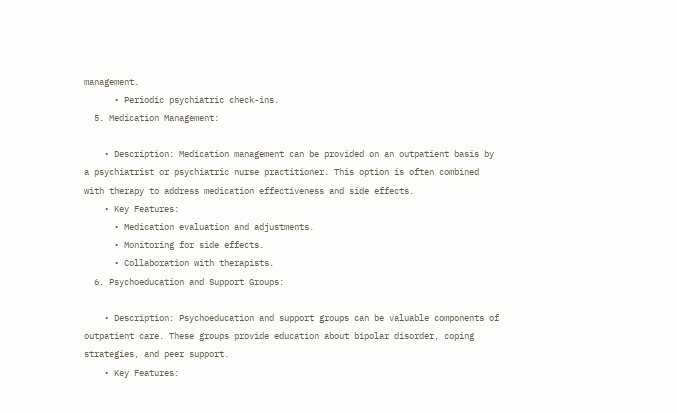management.
      • Periodic psychiatric check-ins.
  5. Medication Management:

    • Description: Medication management can be provided on an outpatient basis by a psychiatrist or psychiatric nurse practitioner. This option is often combined with therapy to address medication effectiveness and side effects.
    • Key Features:
      • Medication evaluation and adjustments.
      • Monitoring for side effects.
      • Collaboration with therapists.
  6. Psychoeducation and Support Groups:

    • Description: Psychoeducation and support groups can be valuable components of outpatient care. These groups provide education about bipolar disorder, coping strategies, and peer support.
    • Key Features: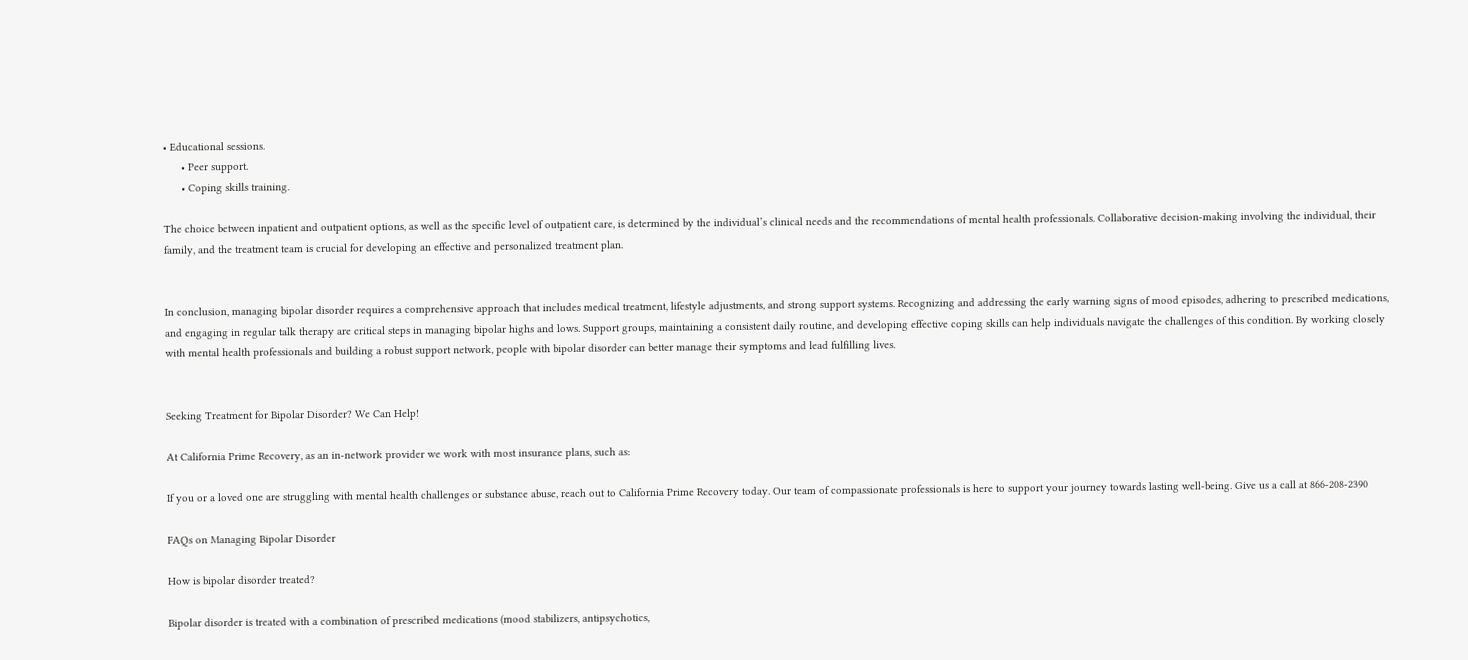• Educational sessions.
      • Peer support.
      • Coping skills training.

The choice between inpatient and outpatient options, as well as the specific level of outpatient care, is determined by the individual’s clinical needs and the recommendations of mental health professionals. Collaborative decision-making involving the individual, their family, and the treatment team is crucial for developing an effective and personalized treatment plan.


In conclusion, managing bipolar disorder requires a comprehensive approach that includes medical treatment, lifestyle adjustments, and strong support systems. Recognizing and addressing the early warning signs of mood episodes, adhering to prescribed medications, and engaging in regular talk therapy are critical steps in managing bipolar highs and lows. Support groups, maintaining a consistent daily routine, and developing effective coping skills can help individuals navigate the challenges of this condition. By working closely with mental health professionals and building a robust support network, people with bipolar disorder can better manage their symptoms and lead fulfilling lives.


Seeking Treatment for Bipolar Disorder? We Can Help!

At California Prime Recovery, as an in-network provider we work with most insurance plans, such as:

If you or a loved one are struggling with mental health challenges or substance abuse, reach out to California Prime Recovery today. Our team of compassionate professionals is here to support your journey towards lasting well-being. Give us a call at 866-208-2390

FAQs on Managing Bipolar Disorder

How is bipolar disorder treated?

Bipolar disorder is treated with a combination of prescribed medications (mood stabilizers, antipsychotics,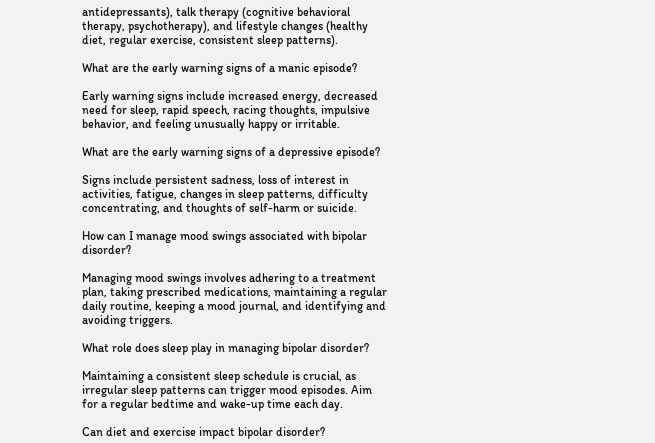antidepressants), talk therapy (cognitive behavioral therapy, psychotherapy), and lifestyle changes (healthy diet, regular exercise, consistent sleep patterns).

What are the early warning signs of a manic episode?

Early warning signs include increased energy, decreased need for sleep, rapid speech, racing thoughts, impulsive behavior, and feeling unusually happy or irritable.

What are the early warning signs of a depressive episode?

Signs include persistent sadness, loss of interest in activities, fatigue, changes in sleep patterns, difficulty concentrating, and thoughts of self-harm or suicide.

How can I manage mood swings associated with bipolar disorder?

Managing mood swings involves adhering to a treatment plan, taking prescribed medications, maintaining a regular daily routine, keeping a mood journal, and identifying and avoiding triggers.

What role does sleep play in managing bipolar disorder?

Maintaining a consistent sleep schedule is crucial, as irregular sleep patterns can trigger mood episodes. Aim for a regular bedtime and wake-up time each day.

Can diet and exercise impact bipolar disorder?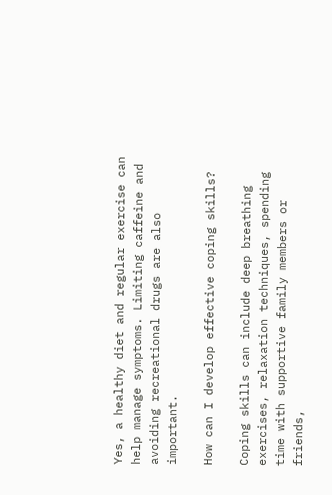Yes, a healthy diet and regular exercise can help manage symptoms. Limiting caffeine and avoiding recreational drugs are also important.

How can I develop effective coping skills?

Coping skills can include deep breathing exercises, relaxation techniques, spending time with supportive family members or friends,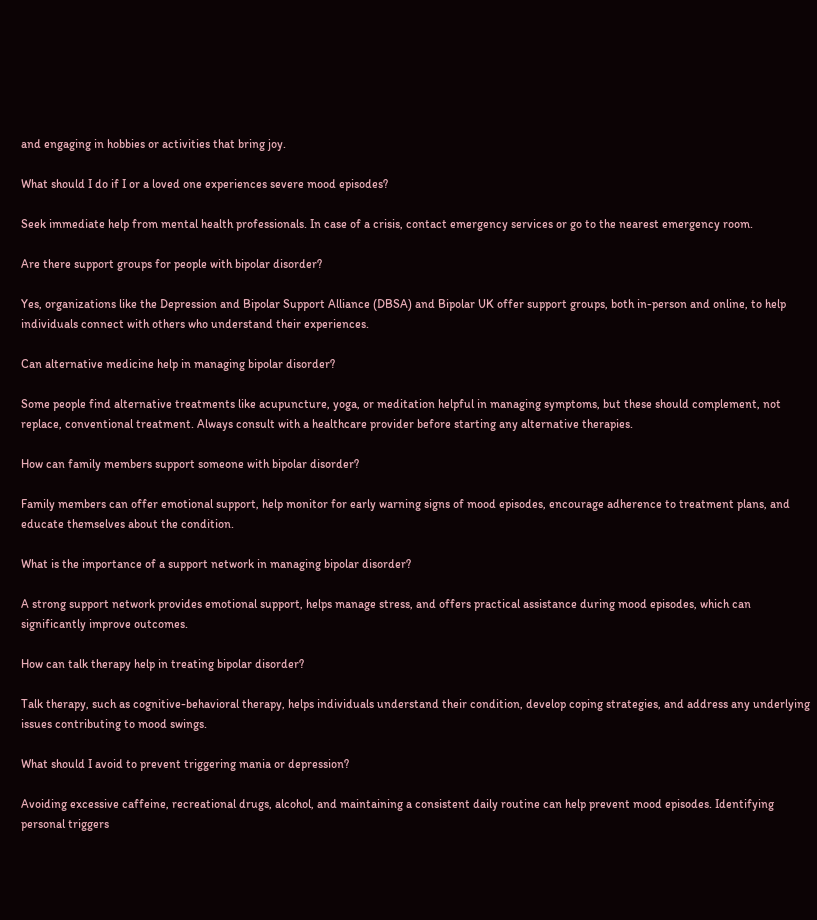and engaging in hobbies or activities that bring joy.

What should I do if I or a loved one experiences severe mood episodes?

Seek immediate help from mental health professionals. In case of a crisis, contact emergency services or go to the nearest emergency room.

Are there support groups for people with bipolar disorder?

Yes, organizations like the Depression and Bipolar Support Alliance (DBSA) and Bipolar UK offer support groups, both in-person and online, to help individuals connect with others who understand their experiences.

Can alternative medicine help in managing bipolar disorder?

Some people find alternative treatments like acupuncture, yoga, or meditation helpful in managing symptoms, but these should complement, not replace, conventional treatment. Always consult with a healthcare provider before starting any alternative therapies.

How can family members support someone with bipolar disorder?

Family members can offer emotional support, help monitor for early warning signs of mood episodes, encourage adherence to treatment plans, and educate themselves about the condition.

What is the importance of a support network in managing bipolar disorder?

A strong support network provides emotional support, helps manage stress, and offers practical assistance during mood episodes, which can significantly improve outcomes.

How can talk therapy help in treating bipolar disorder?

Talk therapy, such as cognitive-behavioral therapy, helps individuals understand their condition, develop coping strategies, and address any underlying issues contributing to mood swings.

What should I avoid to prevent triggering mania or depression?

Avoiding excessive caffeine, recreational drugs, alcohol, and maintaining a consistent daily routine can help prevent mood episodes. Identifying personal triggers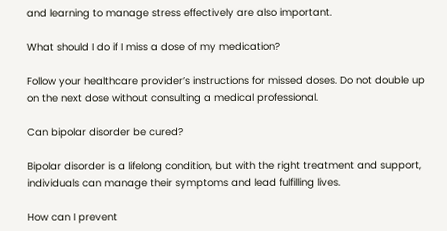and learning to manage stress effectively are also important.

What should I do if I miss a dose of my medication?

Follow your healthcare provider’s instructions for missed doses. Do not double up on the next dose without consulting a medical professional.

Can bipolar disorder be cured?

Bipolar disorder is a lifelong condition, but with the right treatment and support, individuals can manage their symptoms and lead fulfilling lives.

How can I prevent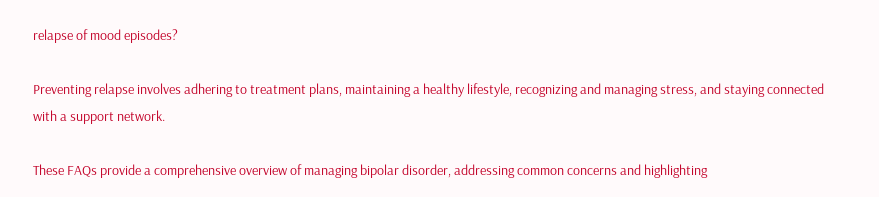relapse of mood episodes?

Preventing relapse involves adhering to treatment plans, maintaining a healthy lifestyle, recognizing and managing stress, and staying connected with a support network.

These FAQs provide a comprehensive overview of managing bipolar disorder, addressing common concerns and highlighting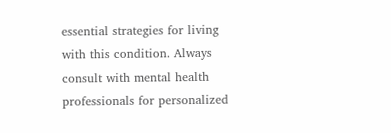essential strategies for living with this condition. Always consult with mental health professionals for personalized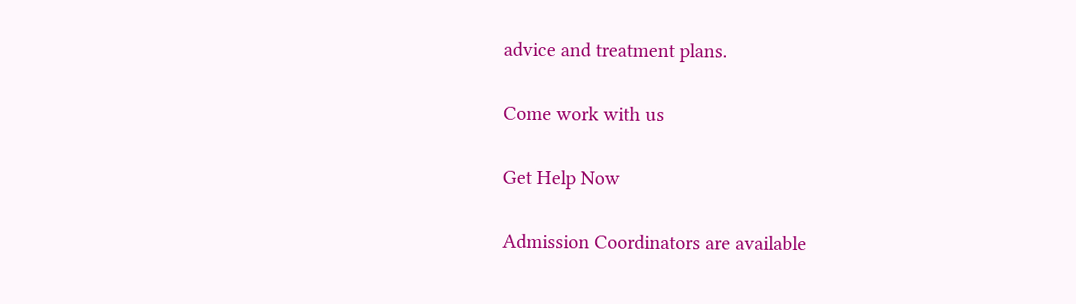advice and treatment plans.

Come work with us

Get Help Now

Admission Coordinators are available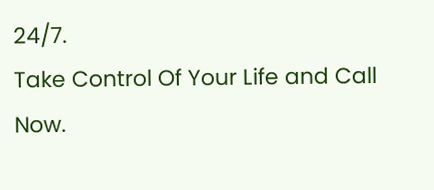24/7.
Take Control Of Your Life and Call Now.